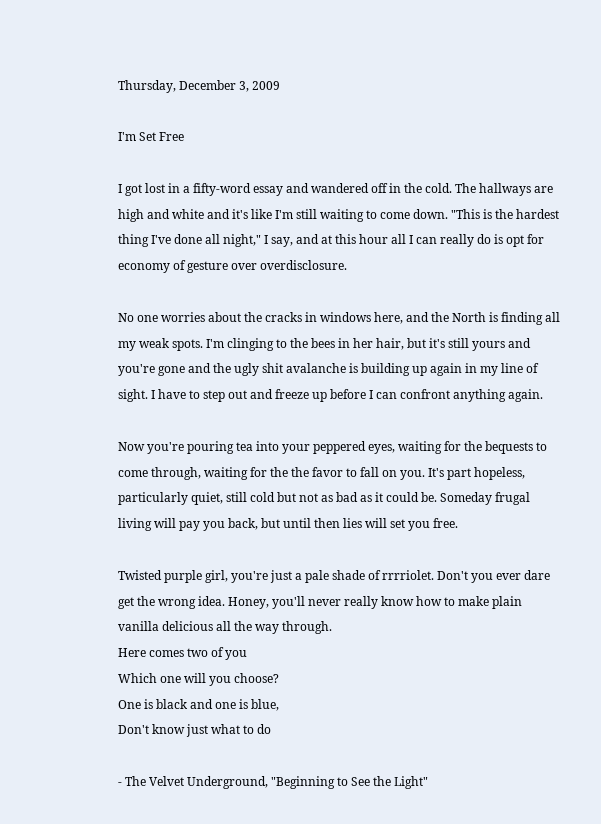Thursday, December 3, 2009

I'm Set Free

I got lost in a fifty-word essay and wandered off in the cold. The hallways are high and white and it's like I'm still waiting to come down. "This is the hardest thing I've done all night," I say, and at this hour all I can really do is opt for economy of gesture over overdisclosure.

No one worries about the cracks in windows here, and the North is finding all my weak spots. I'm clinging to the bees in her hair, but it's still yours and you're gone and the ugly shit avalanche is building up again in my line of sight. I have to step out and freeze up before I can confront anything again.

Now you're pouring tea into your peppered eyes, waiting for the bequests to come through, waiting for the the favor to fall on you. It's part hopeless, particularly quiet, still cold but not as bad as it could be. Someday frugal living will pay you back, but until then lies will set you free.

Twisted purple girl, you're just a pale shade of rrrriolet. Don't you ever dare get the wrong idea. Honey, you'll never really know how to make plain vanilla delicious all the way through.
Here comes two of you
Which one will you choose?
One is black and one is blue,
Don't know just what to do

- The Velvet Underground, "Beginning to See the Light"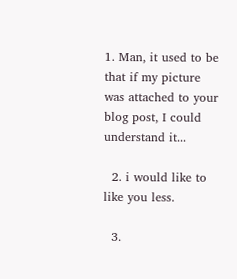1. Man, it used to be that if my picture was attached to your blog post, I could understand it...

  2. i would like to like you less.

  3.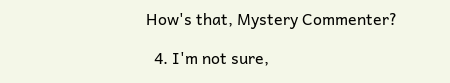How's that, Mystery Commenter?

  4. I'm not sure,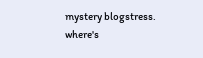mystery blogstress. where's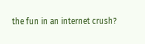the fun in an internet crush?